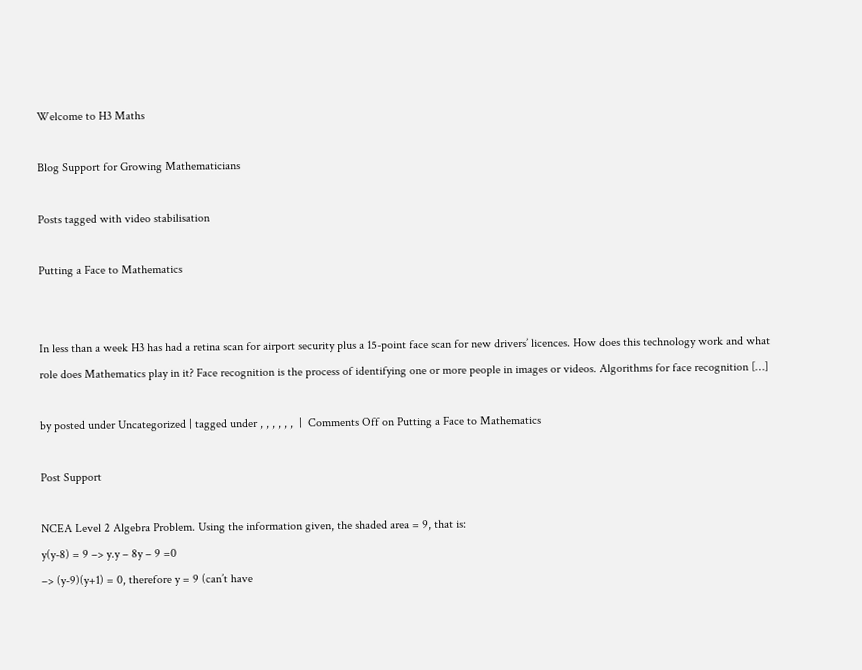Welcome to H3 Maths

Blog Support for Growing Mathematicians

Posts tagged with video stabilisation

Putting a Face to Mathematics


In less than a week H3 has had a retina scan for airport security plus a 15-point face scan for new drivers’ licences. How does this technology work and what role does Mathematics play in it? Face recognition is the process of identifying one or more people in images or videos. Algorithms for face recognition […]

by posted under Uncategorized | tagged under , , , , , ,  |  Comments Off on Putting a Face to Mathematics

Post Support

NCEA Level 2 Algebra Problem. Using the information given, the shaded area = 9, that is:
y(y-8) = 9 –> y.y – 8y – 9 =0
–> (y-9)(y+1) = 0, therefore y = 9 (can’t have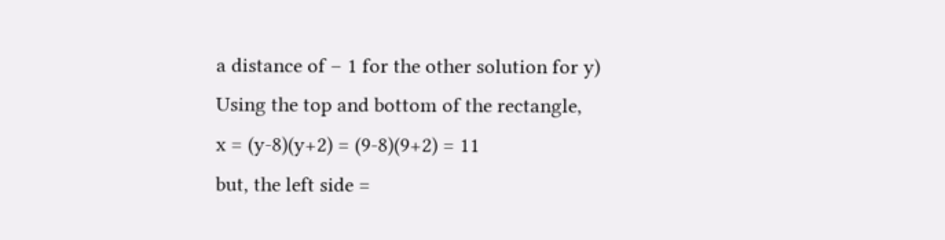a distance of – 1 for the other solution for y)
Using the top and bottom of the rectangle,
x = (y-8)(y+2) = (9-8)(9+2) = 11
but, the left side =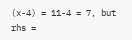(x-4) = 11-4 = 7, but rhs =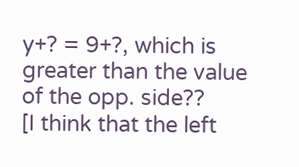y+? = 9+?, which is greater than the value of the opp. side??
[I think that the left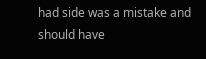had side was a mistake and should have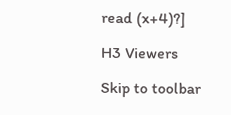read (x+4)?]

H3 Viewers

Skip to toolbar